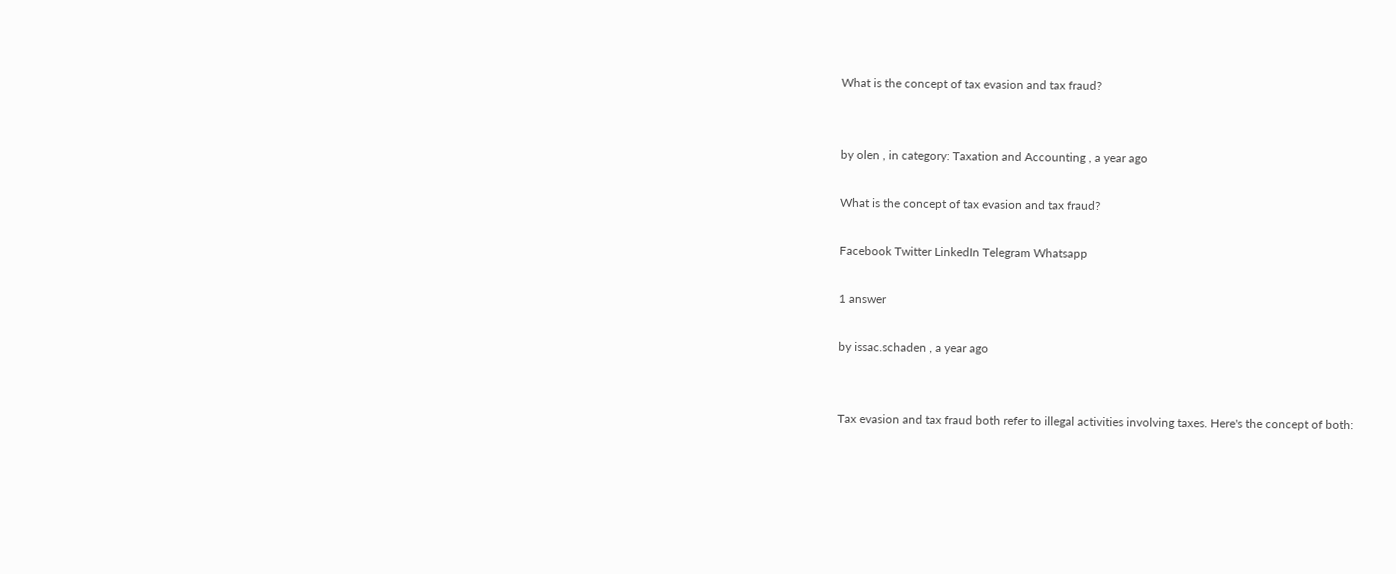What is the concept of tax evasion and tax fraud?


by olen , in category: Taxation and Accounting , a year ago

What is the concept of tax evasion and tax fraud?

Facebook Twitter LinkedIn Telegram Whatsapp

1 answer

by issac.schaden , a year ago


Tax evasion and tax fraud both refer to illegal activities involving taxes. Here's the concept of both: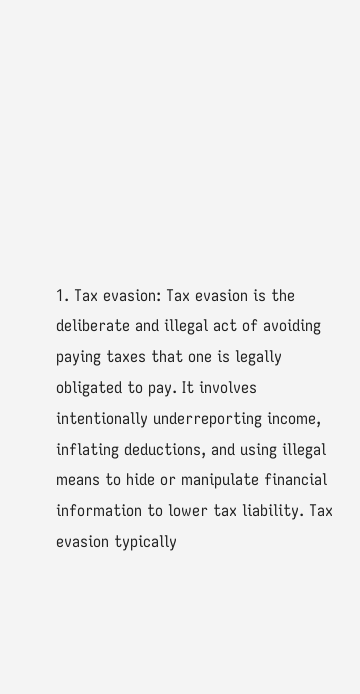1. Tax evasion: Tax evasion is the deliberate and illegal act of avoiding paying taxes that one is legally obligated to pay. It involves intentionally underreporting income, inflating deductions, and using illegal means to hide or manipulate financial information to lower tax liability. Tax evasion typically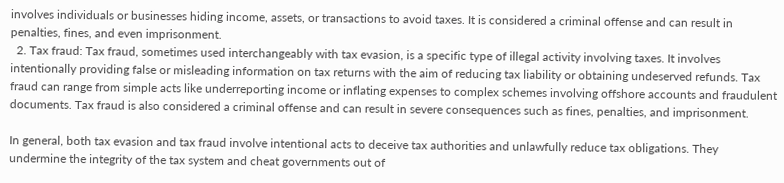involves individuals or businesses hiding income, assets, or transactions to avoid taxes. It is considered a criminal offense and can result in penalties, fines, and even imprisonment.
  2. Tax fraud: Tax fraud, sometimes used interchangeably with tax evasion, is a specific type of illegal activity involving taxes. It involves intentionally providing false or misleading information on tax returns with the aim of reducing tax liability or obtaining undeserved refunds. Tax fraud can range from simple acts like underreporting income or inflating expenses to complex schemes involving offshore accounts and fraudulent documents. Tax fraud is also considered a criminal offense and can result in severe consequences such as fines, penalties, and imprisonment.

In general, both tax evasion and tax fraud involve intentional acts to deceive tax authorities and unlawfully reduce tax obligations. They undermine the integrity of the tax system and cheat governments out of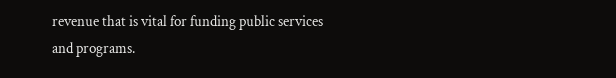revenue that is vital for funding public services and programs.